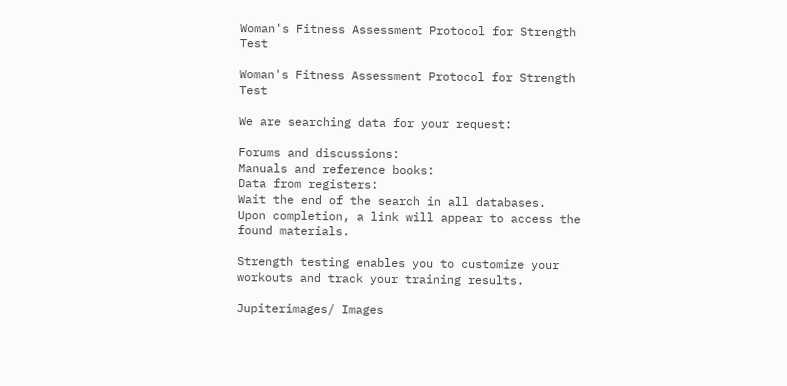Woman's Fitness Assessment Protocol for Strength Test

Woman's Fitness Assessment Protocol for Strength Test

We are searching data for your request:

Forums and discussions:
Manuals and reference books:
Data from registers:
Wait the end of the search in all databases.
Upon completion, a link will appear to access the found materials.

Strength testing enables you to customize your workouts and track your training results.

Jupiterimages/ Images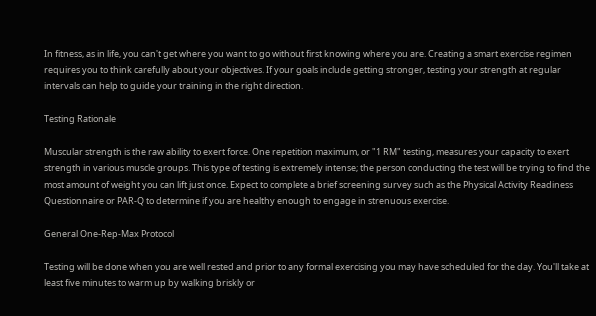In fitness, as in life, you can't get where you want to go without first knowing where you are. Creating a smart exercise regimen requires you to think carefully about your objectives. If your goals include getting stronger, testing your strength at regular intervals can help to guide your training in the right direction.

Testing Rationale

Muscular strength is the raw ability to exert force. One repetition maximum, or "1 RM" testing, measures your capacity to exert strength in various muscle groups. This type of testing is extremely intense; the person conducting the test will be trying to find the most amount of weight you can lift just once. Expect to complete a brief screening survey such as the Physical Activity Readiness Questionnaire or PAR-Q to determine if you are healthy enough to engage in strenuous exercise.

General One-Rep-Max Protocol

Testing will be done when you are well rested and prior to any formal exercising you may have scheduled for the day. You'll take at least five minutes to warm up by walking briskly or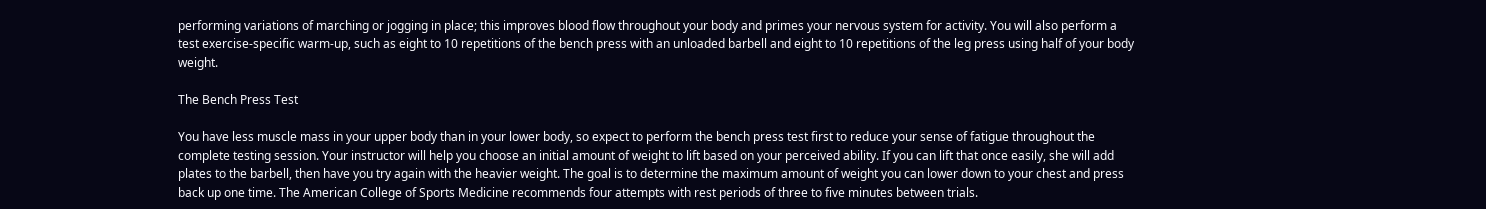performing variations of marching or jogging in place; this improves blood flow throughout your body and primes your nervous system for activity. You will also perform a test exercise-specific warm-up, such as eight to 10 repetitions of the bench press with an unloaded barbell and eight to 10 repetitions of the leg press using half of your body weight.

The Bench Press Test

You have less muscle mass in your upper body than in your lower body, so expect to perform the bench press test first to reduce your sense of fatigue throughout the complete testing session. Your instructor will help you choose an initial amount of weight to lift based on your perceived ability. If you can lift that once easily, she will add plates to the barbell, then have you try again with the heavier weight. The goal is to determine the maximum amount of weight you can lower down to your chest and press back up one time. The American College of Sports Medicine recommends four attempts with rest periods of three to five minutes between trials.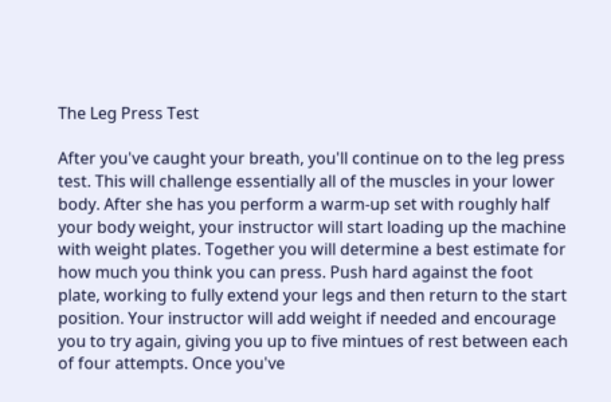The Leg Press Test

After you've caught your breath, you'll continue on to the leg press test. This will challenge essentially all of the muscles in your lower body. After she has you perform a warm-up set with roughly half your body weight, your instructor will start loading up the machine with weight plates. Together you will determine a best estimate for how much you think you can press. Push hard against the foot plate, working to fully extend your legs and then return to the start position. Your instructor will add weight if needed and encourage you to try again, giving you up to five mintues of rest between each of four attempts. Once you've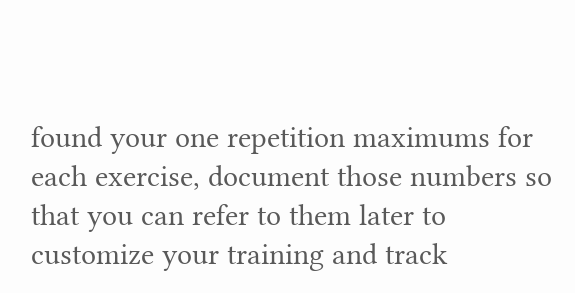found your one repetition maximums for each exercise, document those numbers so that you can refer to them later to customize your training and track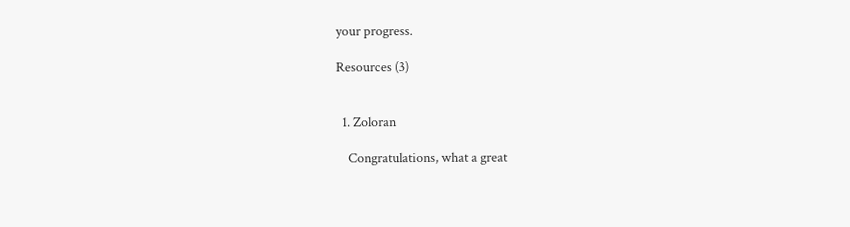your progress.

Resources (3)


  1. Zoloran

    Congratulations, what a great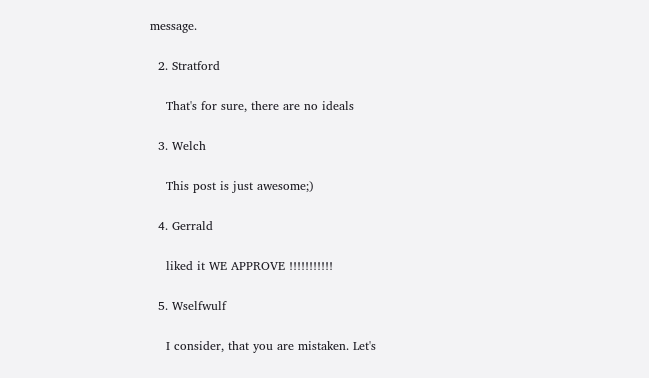message.

  2. Stratford

    That's for sure, there are no ideals

  3. Welch

    This post is just awesome;)

  4. Gerrald

    liked it WE APPROVE !!!!!!!!!!!

  5. Wselfwulf

    I consider, that you are mistaken. Let's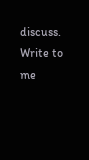discuss. Write to me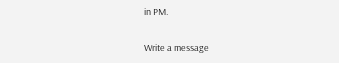in PM.

Write a message